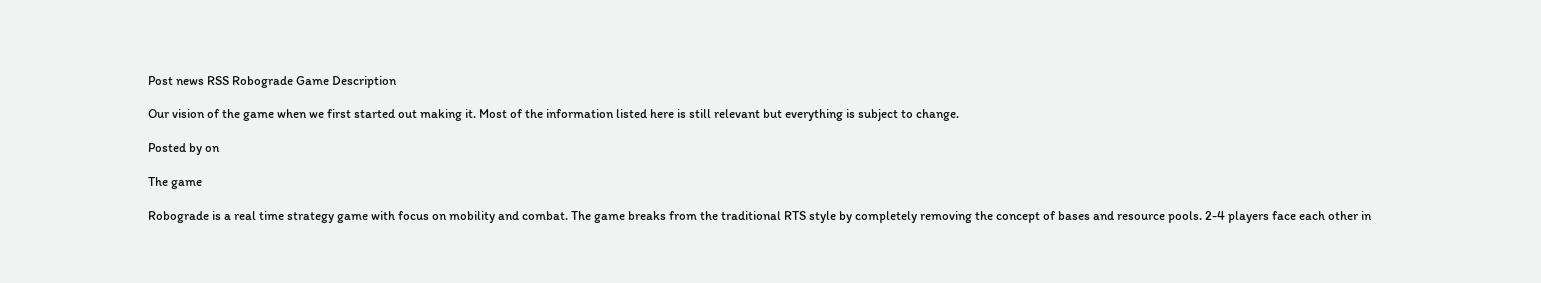Post news RSS Robograde Game Description

Our vision of the game when we first started out making it. Most of the information listed here is still relevant but everything is subject to change.

Posted by on

The game

Robograde is a real time strategy game with focus on mobility and combat. The game breaks from the traditional RTS style by completely removing the concept of bases and resource pools. 2-4 players face each other in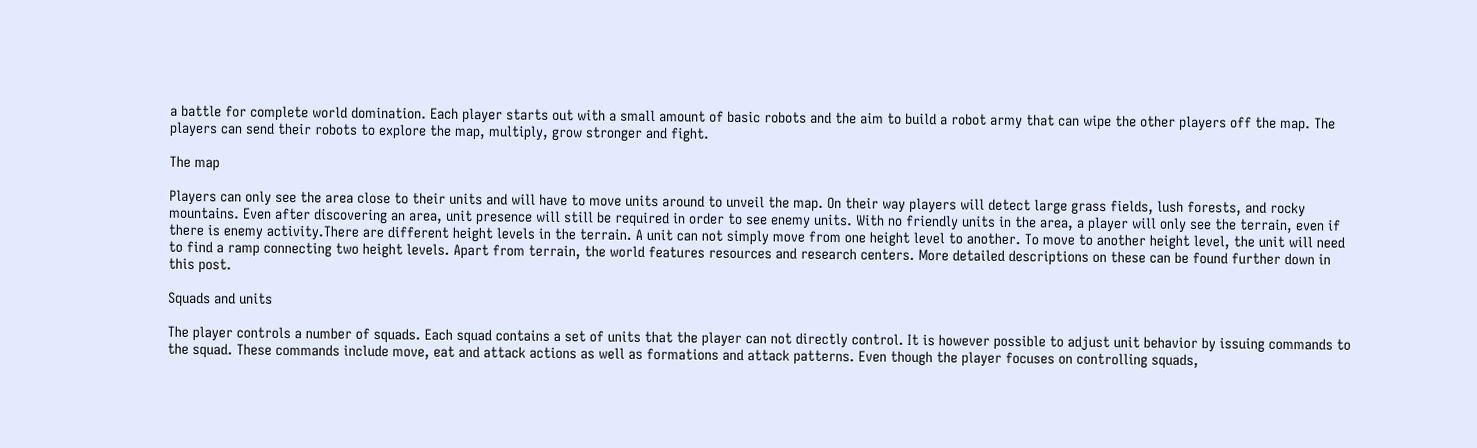a battle for complete world domination. Each player starts out with a small amount of basic robots and the aim to build a robot army that can wipe the other players off the map. The players can send their robots to explore the map, multiply, grow stronger and fight.

The map

Players can only see the area close to their units and will have to move units around to unveil the map. On their way players will detect large grass fields, lush forests, and rocky mountains. Even after discovering an area, unit presence will still be required in order to see enemy units. With no friendly units in the area, a player will only see the terrain, even if there is enemy activity.There are different height levels in the terrain. A unit can not simply move from one height level to another. To move to another height level, the unit will need to find a ramp connecting two height levels. Apart from terrain, the world features resources and research centers. More detailed descriptions on these can be found further down in this post.

Squads and units

The player controls a number of squads. Each squad contains a set of units that the player can not directly control. It is however possible to adjust unit behavior by issuing commands to the squad. These commands include move, eat and attack actions as well as formations and attack patterns. Even though the player focuses on controlling squads,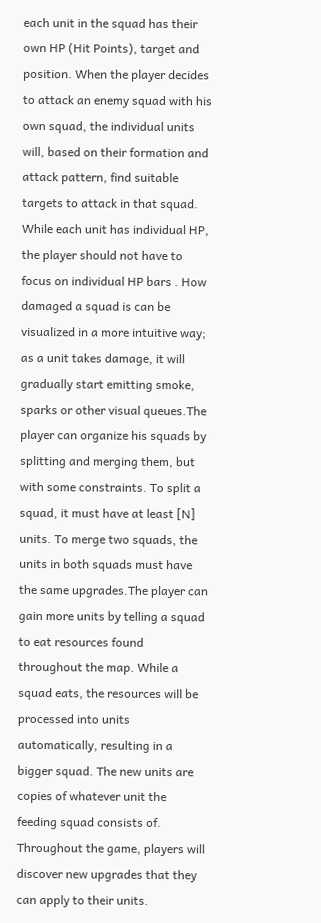each unit in the squad has their own HP (Hit Points), target and position. When the player decides to attack an enemy squad with his own squad, the individual units will, based on their formation and attack pattern, find suitable targets to attack in that squad. While each unit has individual HP, the player should not have to focus on individual HP bars . How damaged a squad is can be visualized in a more intuitive way; as a unit takes damage, it will gradually start emitting smoke, sparks or other visual queues.The player can organize his squads by splitting and merging them, but with some constraints. To split a squad, it must have at least [N] units. To merge two squads, the units in both squads must have the same upgrades.The player can gain more units by telling a squad to eat resources found throughout the map. While a squad eats, the resources will be processed into units automatically, resulting in a bigger squad. The new units are copies of whatever unit the feeding squad consists of. Throughout the game, players will discover new upgrades that they can apply to their units.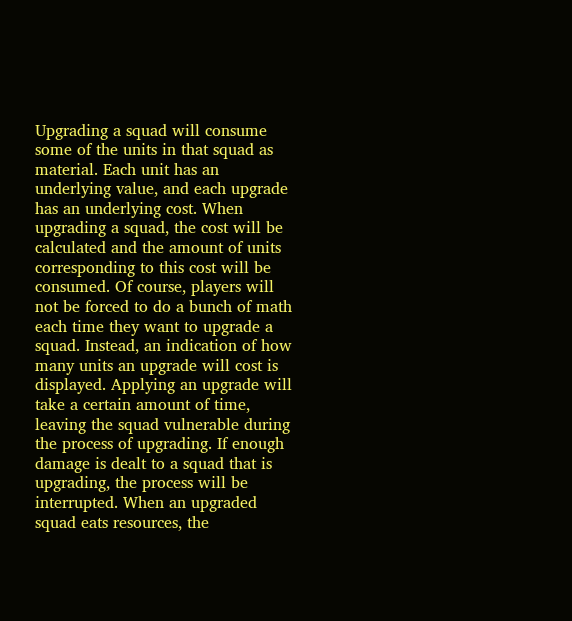Upgrading a squad will consume some of the units in that squad as material. Each unit has an underlying value, and each upgrade has an underlying cost. When upgrading a squad, the cost will be calculated and the amount of units corresponding to this cost will be consumed. Of course, players will not be forced to do a bunch of math each time they want to upgrade a squad. Instead, an indication of how many units an upgrade will cost is displayed. Applying an upgrade will take a certain amount of time, leaving the squad vulnerable during the process of upgrading. If enough damage is dealt to a squad that is upgrading, the process will be interrupted. When an upgraded squad eats resources, the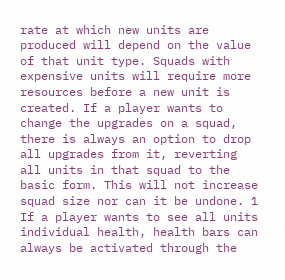rate at which new units are produced will depend on the value of that unit type. Squads with expensive units will require more resources before a new unit is created. If a player wants to change the upgrades on a squad, there is always an option to drop all upgrades from it, reverting all units in that squad to the basic form. This will not increase squad size nor can it be undone. 1 If a player wants to see all units individual health, health bars can always be activated through the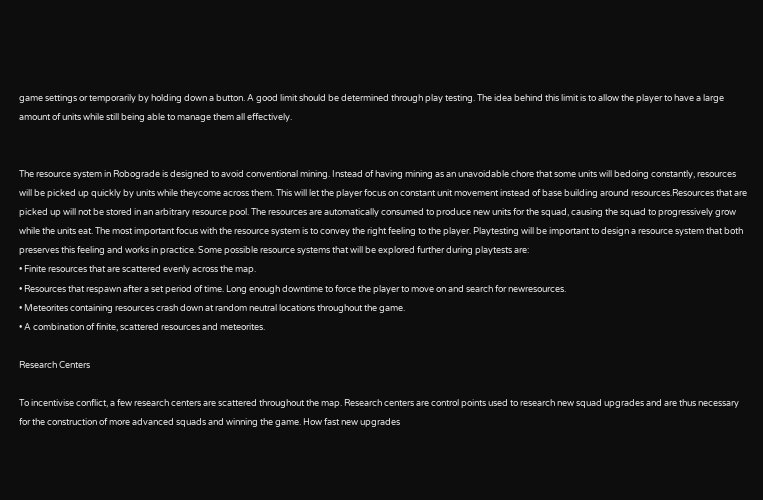game settings or temporarily by holding down a button. A good limit should be determined through play testing. The idea behind this limit is to allow the player to have a large amount of units while still being able to manage them all effectively.


The resource system in Robograde is designed to avoid conventional mining. Instead of having mining as an unavoidable chore that some units will bedoing constantly, resources will be picked up quickly by units while theycome across them. This will let the player focus on constant unit movement instead of base building around resources.Resources that are picked up will not be stored in an arbitrary resource pool. The resources are automatically consumed to produce new units for the squad, causing the squad to progressively grow while the units eat. The most important focus with the resource system is to convey the right feeling to the player. Playtesting will be important to design a resource system that both preserves this feeling and works in practice. Some possible resource systems that will be explored further during playtests are:
• Finite resources that are scattered evenly across the map.
• Resources that respawn after a set period of time. Long enough downtime to force the player to move on and search for newresources.
• Meteorites containing resources crash down at random neutral locations throughout the game.
• A combination of finite, scattered resources and meteorites.

Research Centers

To incentivise conflict, a few research centers are scattered throughout the map. Research centers are control points used to research new squad upgrades and are thus necessary for the construction of more advanced squads and winning the game. How fast new upgrades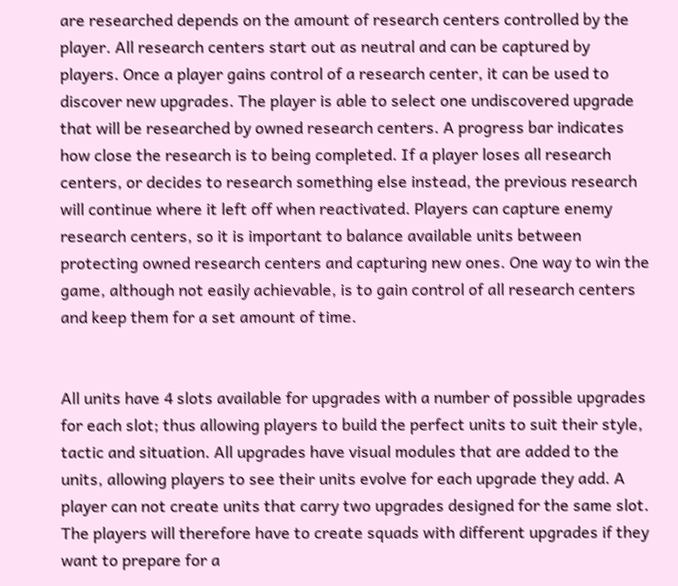are researched depends on the amount of research centers controlled by the player. All research centers start out as neutral and can be captured by players. Once a player gains control of a research center, it can be used to discover new upgrades. The player is able to select one undiscovered upgrade that will be researched by owned research centers. A progress bar indicates how close the research is to being completed. If a player loses all research centers, or decides to research something else instead, the previous research will continue where it left off when reactivated. Players can capture enemy research centers, so it is important to balance available units between protecting owned research centers and capturing new ones. One way to win the game, although not easily achievable, is to gain control of all research centers and keep them for a set amount of time.


All units have 4 slots available for upgrades with a number of possible upgrades for each slot; thus allowing players to build the perfect units to suit their style, tactic and situation. All upgrades have visual modules that are added to the units, allowing players to see their units evolve for each upgrade they add. A player can not create units that carry two upgrades designed for the same slot. The players will therefore have to create squads with different upgrades if they want to prepare for a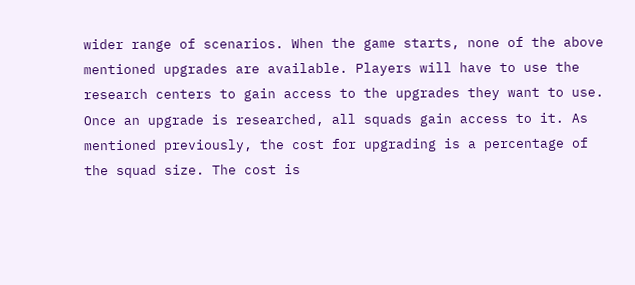wider range of scenarios. When the game starts, none of the above mentioned upgrades are available. Players will have to use the research centers to gain access to the upgrades they want to use. Once an upgrade is researched, all squads gain access to it. As mentioned previously, the cost for upgrading is a percentage of the squad size. The cost is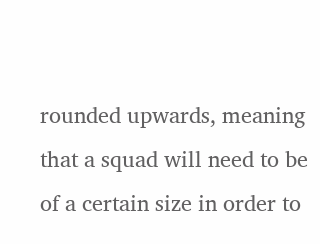rounded upwards, meaning that a squad will need to be of a certain size in order to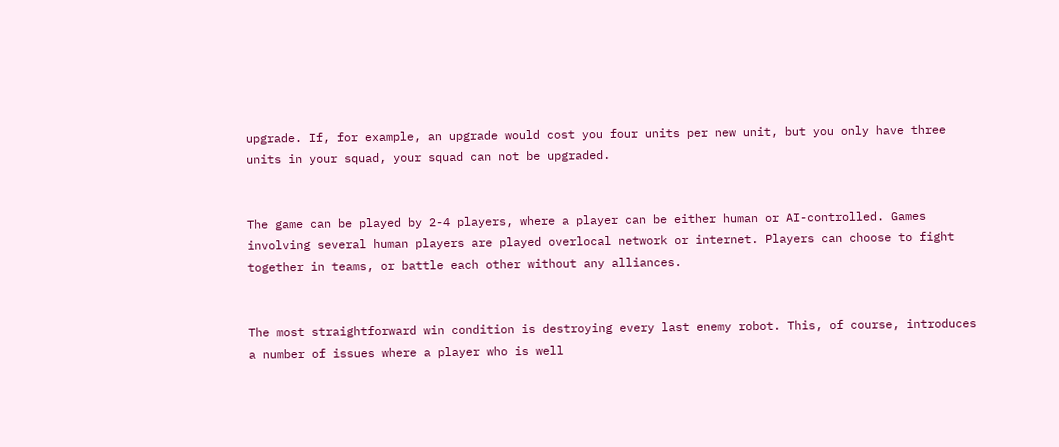upgrade. If, for example, an upgrade would cost you four units per new unit, but you only have three units in your squad, your squad can not be upgraded.


The game can be played by 2-4 players, where a player can be either human or AI-controlled. Games involving several human players are played overlocal network or internet. Players can choose to fight together in teams, or battle each other without any alliances.


The most straightforward win condition is destroying every last enemy robot. This, of course, introduces a number of issues where a player who is well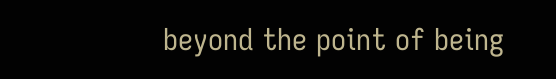beyond the point of being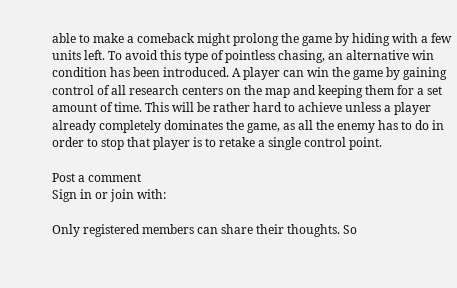able to make a comeback might prolong the game by hiding with a few units left. To avoid this type of pointless chasing, an alternative win condition has been introduced. A player can win the game by gaining control of all research centers on the map and keeping them for a set amount of time. This will be rather hard to achieve unless a player already completely dominates the game, as all the enemy has to do in order to stop that player is to retake a single control point.

Post a comment
Sign in or join with:

Only registered members can share their thoughts. So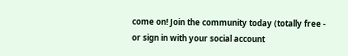come on! Join the community today (totally free - or sign in with your social account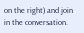on the right) and join in the conversation.